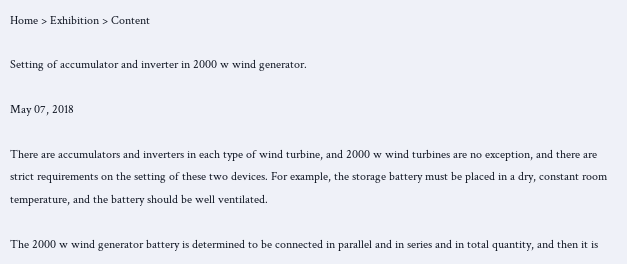Home > Exhibition > Content

Setting of accumulator and inverter in 2000 w wind generator.

May 07, 2018

There are accumulators and inverters in each type of wind turbine, and 2000 w wind turbines are no exception, and there are strict requirements on the setting of these two devices. For example, the storage battery must be placed in a dry, constant room temperature, and the battery should be well ventilated.

The 2000 w wind generator battery is determined to be connected in parallel and in series and in total quantity, and then it is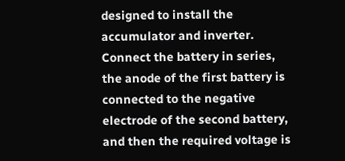designed to install the accumulator and inverter. Connect the battery in series, the anode of the first battery is connected to the negative electrode of the second battery, and then the required voltage is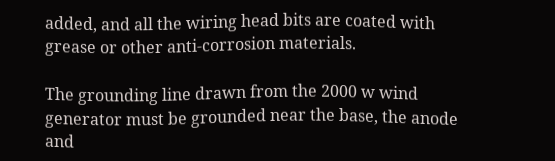added, and all the wiring head bits are coated with grease or other anti-corrosion materials.

The grounding line drawn from the 2000 w wind generator must be grounded near the base, the anode and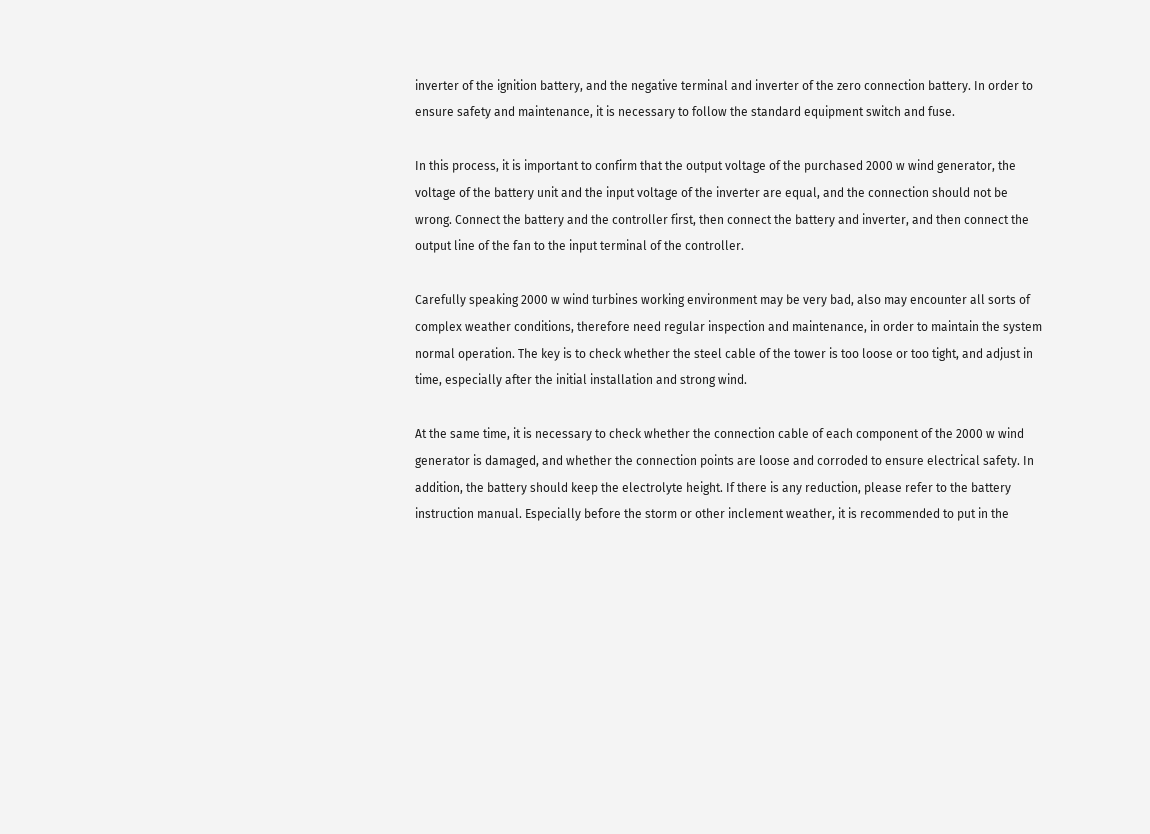inverter of the ignition battery, and the negative terminal and inverter of the zero connection battery. In order to ensure safety and maintenance, it is necessary to follow the standard equipment switch and fuse.

In this process, it is important to confirm that the output voltage of the purchased 2000 w wind generator, the voltage of the battery unit and the input voltage of the inverter are equal, and the connection should not be wrong. Connect the battery and the controller first, then connect the battery and inverter, and then connect the output line of the fan to the input terminal of the controller.

Carefully speaking 2000 w wind turbines working environment may be very bad, also may encounter all sorts of complex weather conditions, therefore need regular inspection and maintenance, in order to maintain the system normal operation. The key is to check whether the steel cable of the tower is too loose or too tight, and adjust in time, especially after the initial installation and strong wind.

At the same time, it is necessary to check whether the connection cable of each component of the 2000 w wind generator is damaged, and whether the connection points are loose and corroded to ensure electrical safety. In addition, the battery should keep the electrolyte height. If there is any reduction, please refer to the battery instruction manual. Especially before the storm or other inclement weather, it is recommended to put in the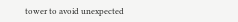tower to avoid unexpected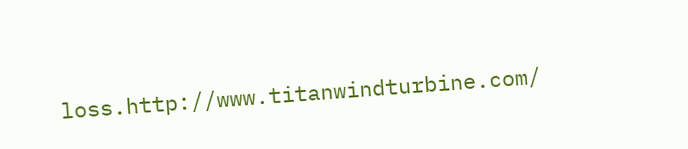loss.http://www.titanwindturbine.com/